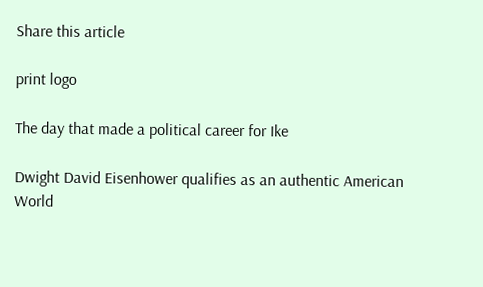Share this article

print logo

The day that made a political career for Ike

Dwight David Eisenhower qualifies as an authentic American World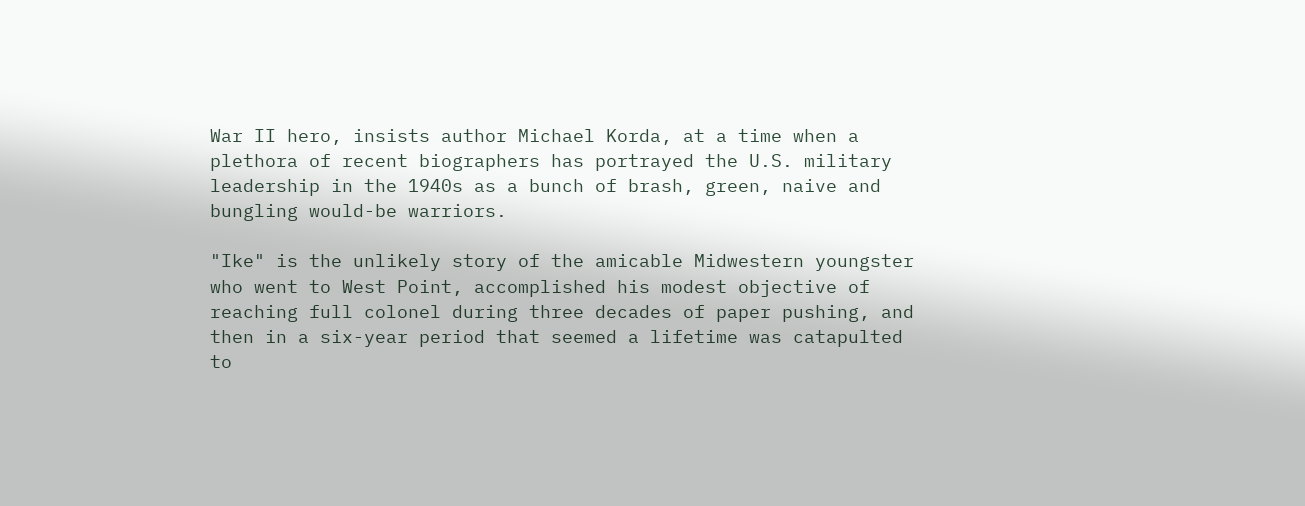War II hero, insists author Michael Korda, at a time when a plethora of recent biographers has portrayed the U.S. military leadership in the 1940s as a bunch of brash, green, naive and bungling would-be warriors.

"Ike" is the unlikely story of the amicable Midwestern youngster who went to West Point, accomplished his modest objective of reaching full colonel during three decades of paper pushing, and then in a six-year period that seemed a lifetime was catapulted to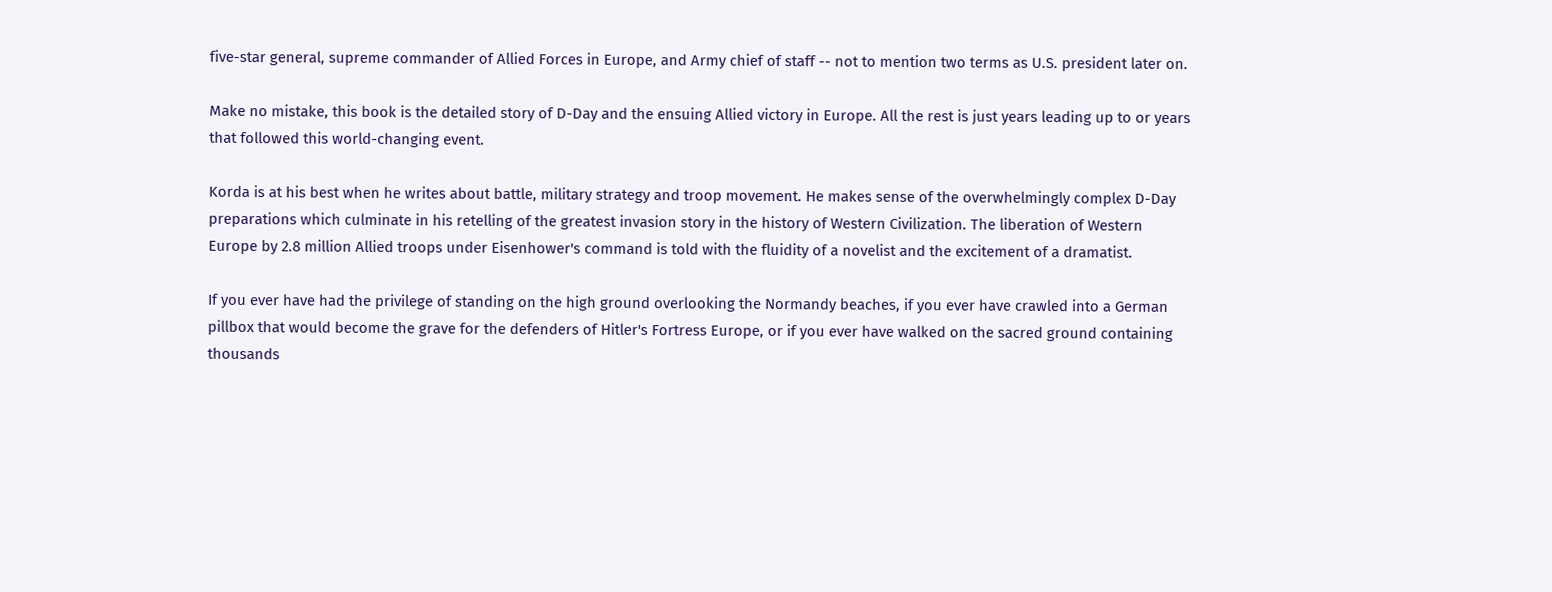five-star general, supreme commander of Allied Forces in Europe, and Army chief of staff -- not to mention two terms as U.S. president later on.

Make no mistake, this book is the detailed story of D-Day and the ensuing Allied victory in Europe. All the rest is just years leading up to or years that followed this world-changing event.

Korda is at his best when he writes about battle, military strategy and troop movement. He makes sense of the overwhelmingly complex D-Day preparations which culminate in his retelling of the greatest invasion story in the history of Western Civilization. The liberation of Western Europe by 2.8 million Allied troops under Eisenhower's command is told with the fluidity of a novelist and the excitement of a dramatist.

If you ever have had the privilege of standing on the high ground overlooking the Normandy beaches, if you ever have crawled into a German pillbox that would become the grave for the defenders of Hitler's Fortress Europe, or if you ever have walked on the sacred ground containing thousands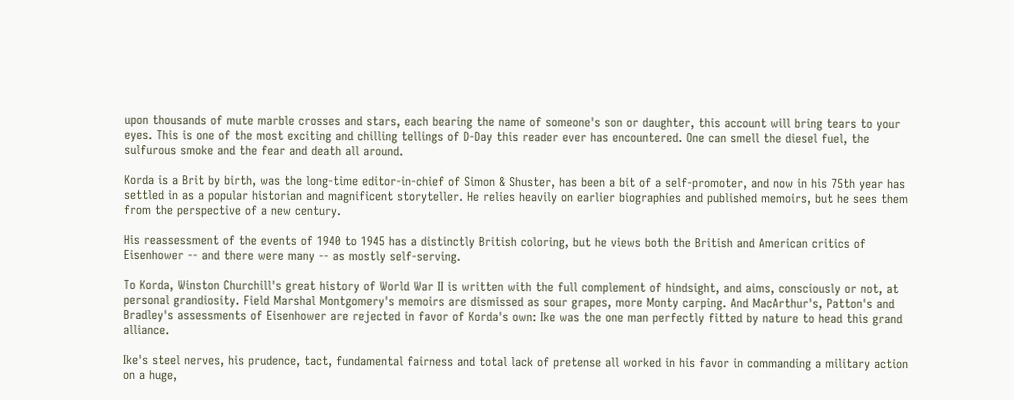upon thousands of mute marble crosses and stars, each bearing the name of someone's son or daughter, this account will bring tears to your eyes. This is one of the most exciting and chilling tellings of D-Day this reader ever has encountered. One can smell the diesel fuel, the sulfurous smoke and the fear and death all around.

Korda is a Brit by birth, was the long-time editor-in-chief of Simon & Shuster, has been a bit of a self-promoter, and now in his 75th year has settled in as a popular historian and magnificent storyteller. He relies heavily on earlier biographies and published memoirs, but he sees them from the perspective of a new century.

His reassessment of the events of 1940 to 1945 has a distinctly British coloring, but he views both the British and American critics of Eisenhower -- and there were many -- as mostly self-serving.

To Korda, Winston Churchill's great history of World War II is written with the full complement of hindsight, and aims, consciously or not, at personal grandiosity. Field Marshal Montgomery's memoirs are dismissed as sour grapes, more Monty carping. And MacArthur's, Patton's and Bradley's assessments of Eisenhower are rejected in favor of Korda's own: Ike was the one man perfectly fitted by nature to head this grand alliance.

Ike's steel nerves, his prudence, tact, fundamental fairness and total lack of pretense all worked in his favor in commanding a military action on a huge,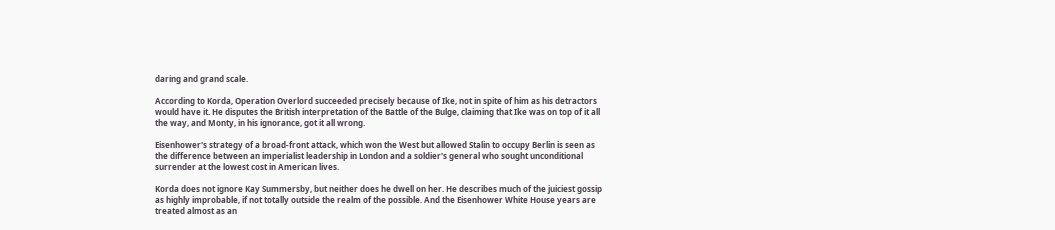daring and grand scale.

According to Korda, Operation Overlord succeeded precisely because of Ike, not in spite of him as his detractors would have it. He disputes the British interpretation of the Battle of the Bulge, claiming that Ike was on top of it all the way, and Monty, in his ignorance, got it all wrong.

Eisenhower's strategy of a broad-front attack, which won the West but allowed Stalin to occupy Berlin is seen as the difference between an imperialist leadership in London and a soldier's general who sought unconditional surrender at the lowest cost in American lives.

Korda does not ignore Kay Summersby, but neither does he dwell on her. He describes much of the juiciest gossip as highly improbable, if not totally outside the realm of the possible. And the Eisenhower White House years are treated almost as an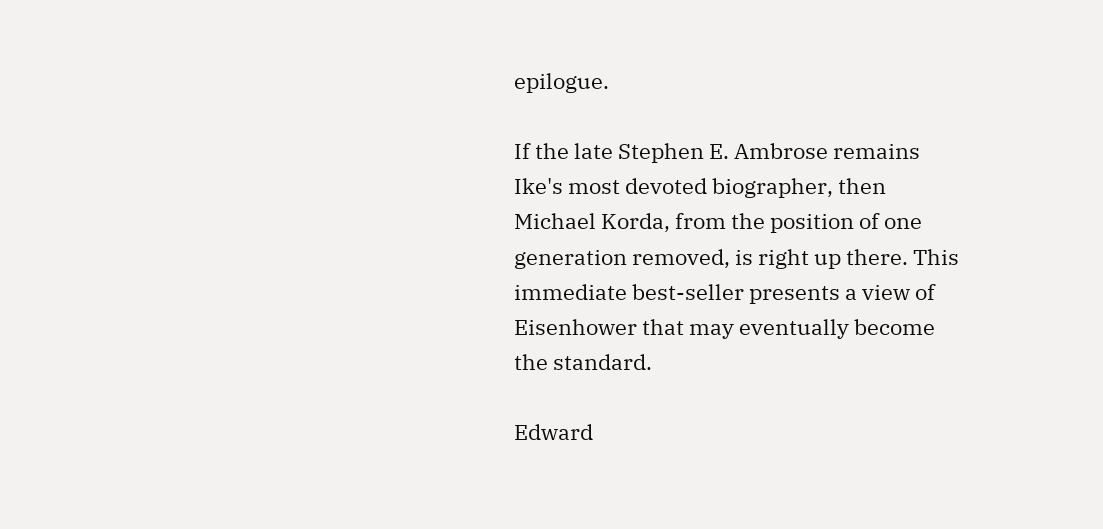epilogue.

If the late Stephen E. Ambrose remains Ike's most devoted biographer, then Michael Korda, from the position of one generation removed, is right up there. This immediate best-seller presents a view of Eisenhower that may eventually become the standard.

Edward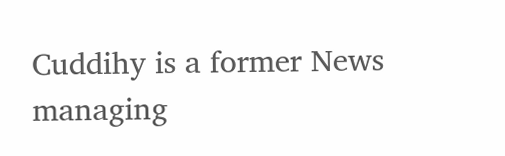Cuddihy is a former News managing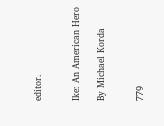editor.


Ike: An American Hero

By Michael Korda


779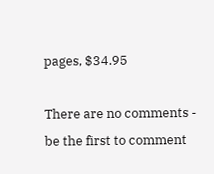pages, $34.95

There are no comments - be the first to comment